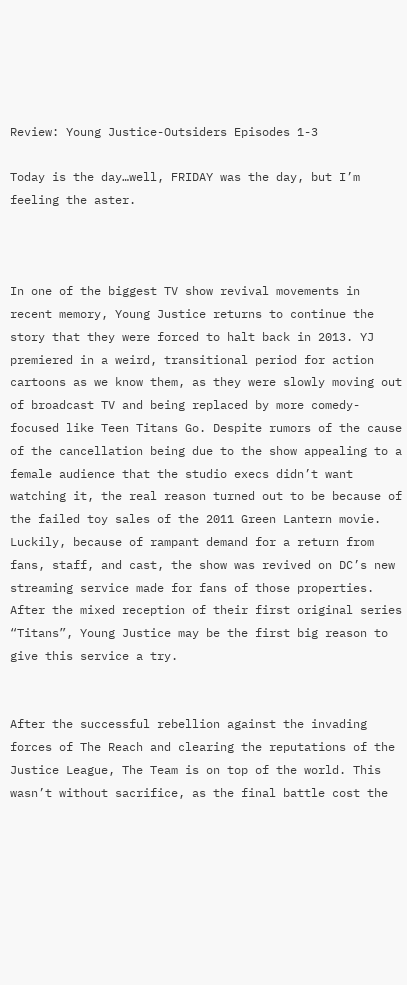Review: Young Justice-Outsiders Episodes 1-3

Today is the day…well, FRIDAY was the day, but I’m feeling the aster.



In one of the biggest TV show revival movements in recent memory, Young Justice returns to continue the story that they were forced to halt back in 2013. YJ premiered in a weird, transitional period for action cartoons as we know them, as they were slowly moving out of broadcast TV and being replaced by more comedy-focused like Teen Titans Go. Despite rumors of the cause of the cancellation being due to the show appealing to a female audience that the studio execs didn’t want watching it, the real reason turned out to be because of the failed toy sales of the 2011 Green Lantern movie. Luckily, because of rampant demand for a return from fans, staff, and cast, the show was revived on DC’s new streaming service made for fans of those properties. After the mixed reception of their first original series “Titans”, Young Justice may be the first big reason to give this service a try.


After the successful rebellion against the invading forces of The Reach and clearing the reputations of the Justice League, The Team is on top of the world. This wasn’t without sacrifice, as the final battle cost the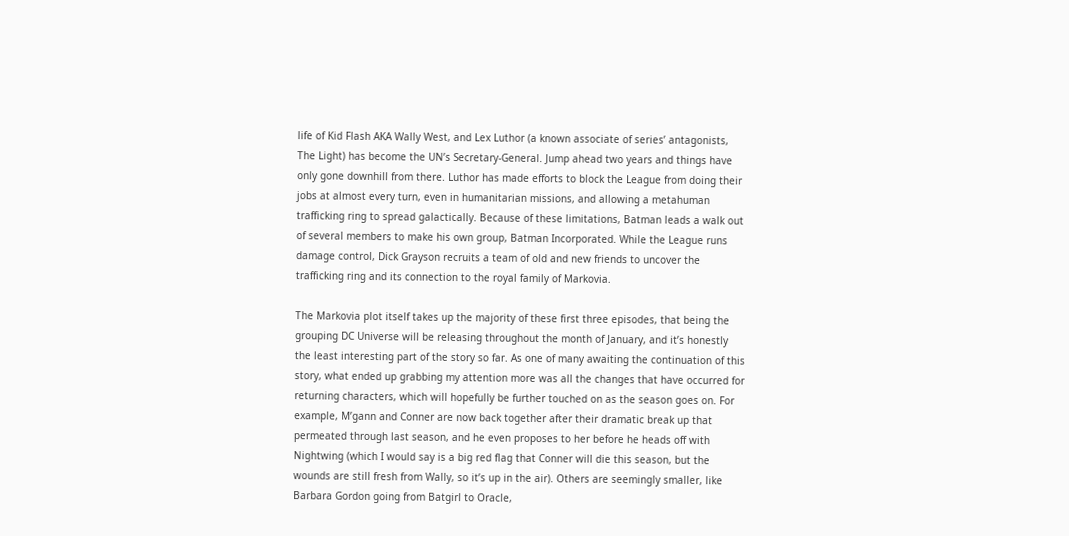life of Kid Flash AKA Wally West, and Lex Luthor (a known associate of series’ antagonists, The Light) has become the UN’s Secretary-General. Jump ahead two years and things have only gone downhill from there. Luthor has made efforts to block the League from doing their jobs at almost every turn, even in humanitarian missions, and allowing a metahuman trafficking ring to spread galactically. Because of these limitations, Batman leads a walk out of several members to make his own group, Batman Incorporated. While the League runs damage control, Dick Grayson recruits a team of old and new friends to uncover the trafficking ring and its connection to the royal family of Markovia.

The Markovia plot itself takes up the majority of these first three episodes, that being the grouping DC Universe will be releasing throughout the month of January, and it’s honestly the least interesting part of the story so far. As one of many awaiting the continuation of this story, what ended up grabbing my attention more was all the changes that have occurred for returning characters, which will hopefully be further touched on as the season goes on. For example, M’gann and Conner are now back together after their dramatic break up that permeated through last season, and he even proposes to her before he heads off with Nightwing (which I would say is a big red flag that Conner will die this season, but the wounds are still fresh from Wally, so it’s up in the air). Others are seemingly smaller, like Barbara Gordon going from Batgirl to Oracle,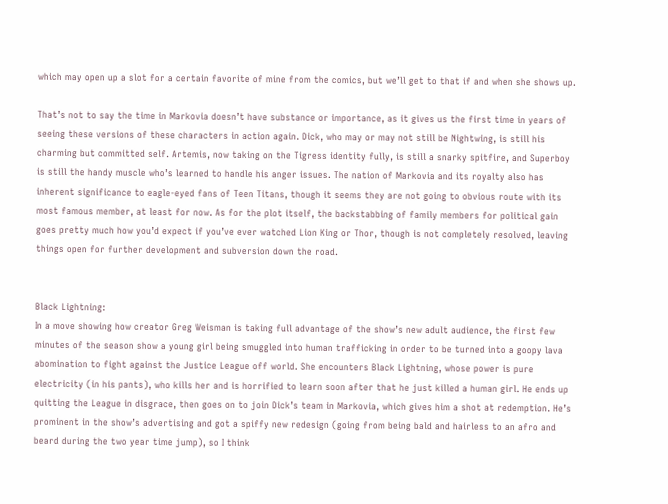which may open up a slot for a certain favorite of mine from the comics, but we’ll get to that if and when she shows up.

That’s not to say the time in Markovia doesn’t have substance or importance, as it gives us the first time in years of seeing these versions of these characters in action again. Dick, who may or may not still be Nightwing, is still his charming but committed self. Artemis, now taking on the Tigress identity fully, is still a snarky spitfire, and Superboy is still the handy muscle who’s learned to handle his anger issues. The nation of Markovia and its royalty also has inherent significance to eagle-eyed fans of Teen Titans, though it seems they are not going to obvious route with its most famous member, at least for now. As for the plot itself, the backstabbing of family members for political gain goes pretty much how you’d expect if you’ve ever watched Lion King or Thor, though is not completely resolved, leaving things open for further development and subversion down the road.


Black Lightning:
In a move showing how creator Greg Weisman is taking full advantage of the show’s new adult audience, the first few minutes of the season show a young girl being smuggled into human trafficking in order to be turned into a goopy lava abomination to fight against the Justice League off world. She encounters Black Lightning, whose power is pure electricity (in his pants), who kills her and is horrified to learn soon after that he just killed a human girl. He ends up quitting the League in disgrace, then goes on to join Dick’s team in Markovia, which gives him a shot at redemption. He’s prominent in the show’s advertising and got a spiffy new redesign (going from being bald and hairless to an afro and beard during the two year time jump), so I think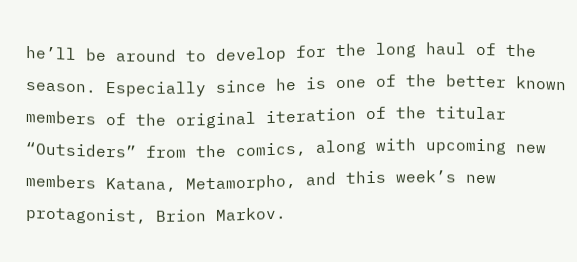he’ll be around to develop for the long haul of the season. Especially since he is one of the better known members of the original iteration of the titular “Outsiders” from the comics, along with upcoming new members Katana, Metamorpho, and this week’s new protagonist, Brion Markov.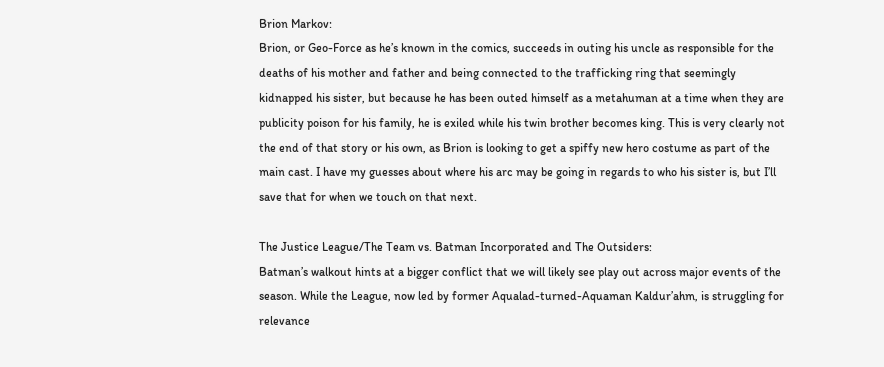Brion Markov:
Brion, or Geo-Force as he’s known in the comics, succeeds in outing his uncle as responsible for the deaths of his mother and father and being connected to the trafficking ring that seemingly kidnapped his sister, but because he has been outed himself as a metahuman at a time when they are publicity poison for his family, he is exiled while his twin brother becomes king. This is very clearly not the end of that story or his own, as Brion is looking to get a spiffy new hero costume as part of the main cast. I have my guesses about where his arc may be going in regards to who his sister is, but I’ll save that for when we touch on that next.

The Justice League/The Team vs. Batman Incorporated and The Outsiders:
Batman’s walkout hints at a bigger conflict that we will likely see play out across major events of the season. While the League, now led by former Aqualad-turned-Aquaman Kaldur’ahm, is struggling for relevance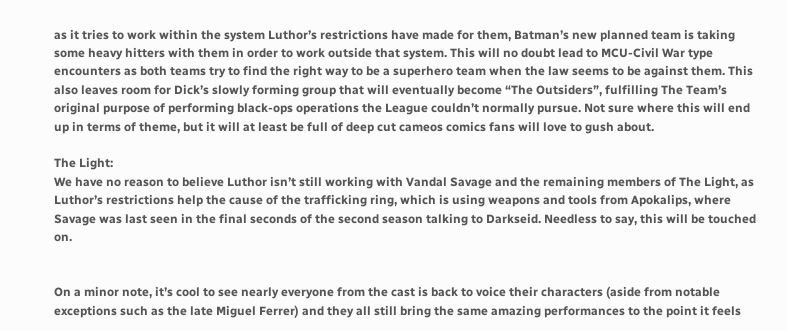as it tries to work within the system Luthor’s restrictions have made for them, Batman’s new planned team is taking some heavy hitters with them in order to work outside that system. This will no doubt lead to MCU-Civil War type encounters as both teams try to find the right way to be a superhero team when the law seems to be against them. This also leaves room for Dick’s slowly forming group that will eventually become “The Outsiders”, fulfilling The Team’s original purpose of performing black-ops operations the League couldn’t normally pursue. Not sure where this will end up in terms of theme, but it will at least be full of deep cut cameos comics fans will love to gush about.

The Light:
We have no reason to believe Luthor isn’t still working with Vandal Savage and the remaining members of The Light, as Luthor’s restrictions help the cause of the trafficking ring, which is using weapons and tools from Apokalips, where Savage was last seen in the final seconds of the second season talking to Darkseid. Needless to say, this will be touched on.


On a minor note, it’s cool to see nearly everyone from the cast is back to voice their characters (aside from notable exceptions such as the late Miguel Ferrer) and they all still bring the same amazing performances to the point it feels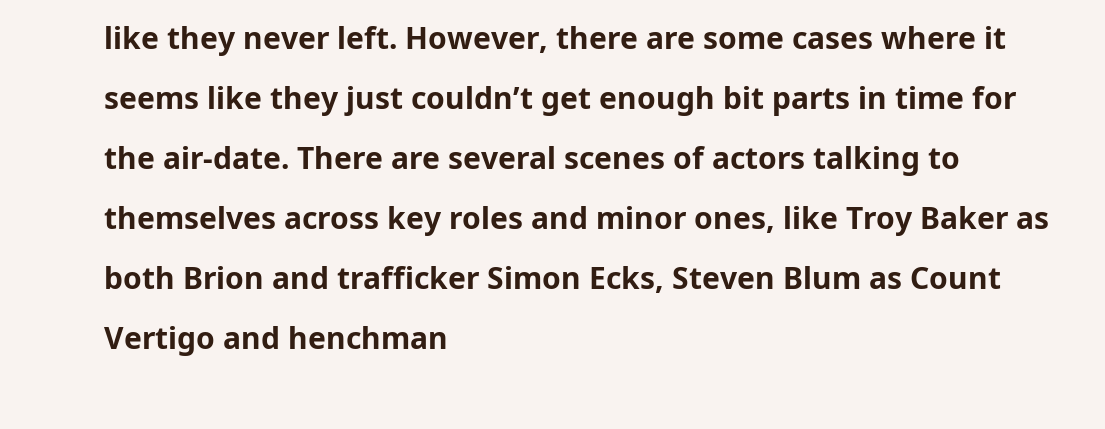like they never left. However, there are some cases where it seems like they just couldn’t get enough bit parts in time for the air-date. There are several scenes of actors talking to themselves across key roles and minor ones, like Troy Baker as both Brion and trafficker Simon Ecks, Steven Blum as Count Vertigo and henchman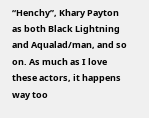“Henchy”, Khary Payton as both Black Lightning and Aqualad/man, and so on. As much as I love these actors, it happens way too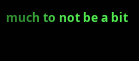much to not be a bit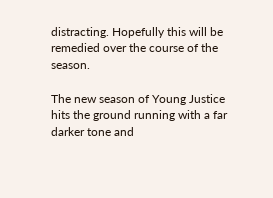distracting. Hopefully this will be remedied over the course of the season.

The new season of Young Justice hits the ground running with a far darker tone and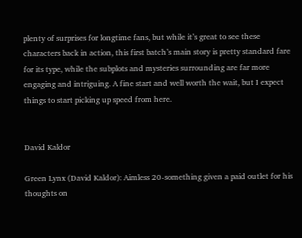plenty of surprises for longtime fans, but while it’s great to see these characters back in action, this first batch’s main story is pretty standard fare for its type, while the subplots and mysteries surrounding are far more engaging and intriguing. A fine start and well worth the wait, but I expect things to start picking up speed from here.


David Kaldor

Green Lynx (David Kaldor): Aimless 20-something given a paid outlet for his thoughts on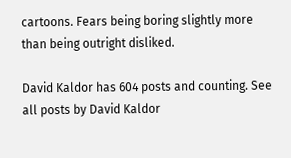cartoons. Fears being boring slightly more than being outright disliked.

David Kaldor has 604 posts and counting. See all posts by David Kaldor